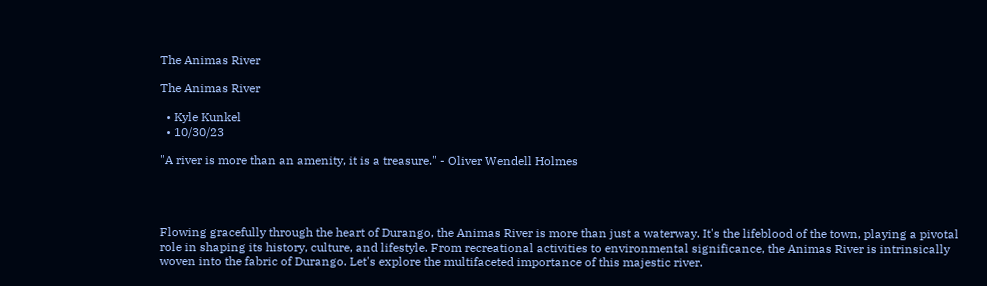The Animas River

The Animas River

  • Kyle Kunkel
  • 10/30/23

"A river is more than an amenity, it is a treasure." - Oliver Wendell Holmes




Flowing gracefully through the heart of Durango, the Animas River is more than just a waterway. It's the lifeblood of the town, playing a pivotal role in shaping its history, culture, and lifestyle. From recreational activities to environmental significance, the Animas River is intrinsically woven into the fabric of Durango. Let's explore the multifaceted importance of this majestic river.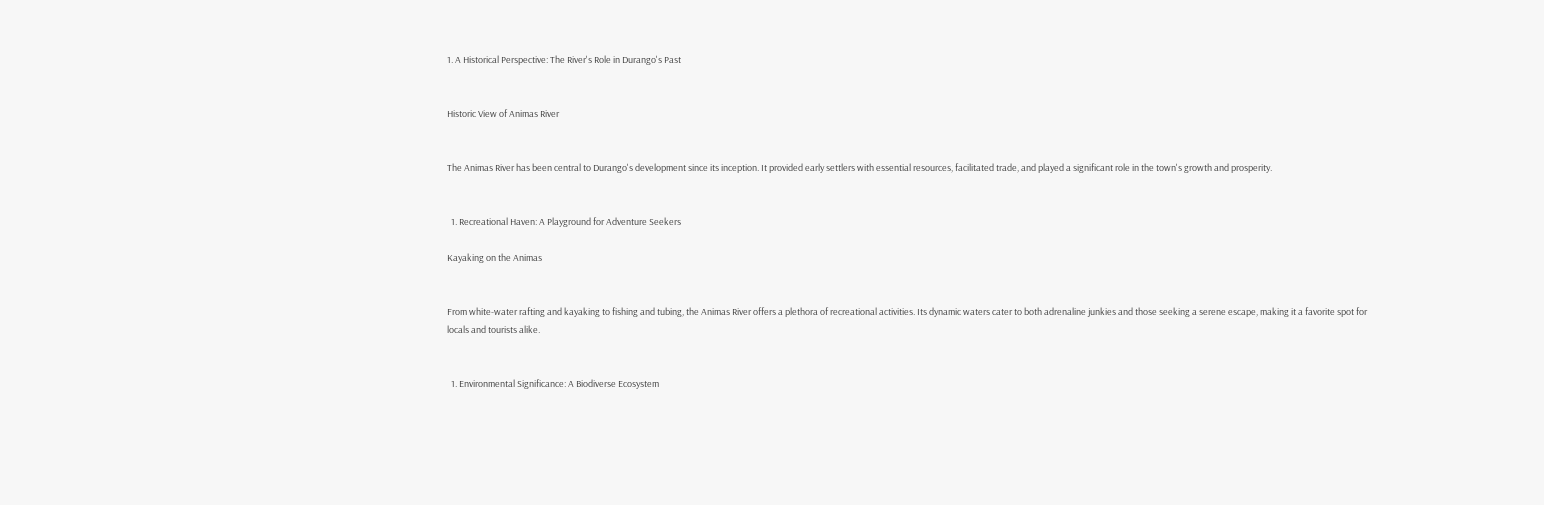1. A Historical Perspective: The River's Role in Durango's Past


Historic View of Animas River


The Animas River has been central to Durango's development since its inception. It provided early settlers with essential resources, facilitated trade, and played a significant role in the town's growth and prosperity.


  1. Recreational Haven: A Playground for Adventure Seekers

Kayaking on the Animas


From white-water rafting and kayaking to fishing and tubing, the Animas River offers a plethora of recreational activities. Its dynamic waters cater to both adrenaline junkies and those seeking a serene escape, making it a favorite spot for locals and tourists alike.


  1. Environmental Significance: A Biodiverse Ecosystem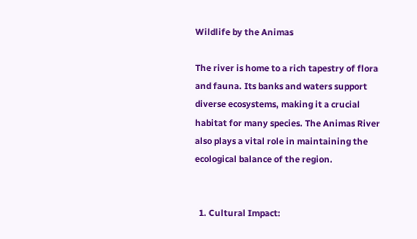Wildlife by the Animas

The river is home to a rich tapestry of flora and fauna. Its banks and waters support diverse ecosystems, making it a crucial habitat for many species. The Animas River also plays a vital role in maintaining the ecological balance of the region.


  1. Cultural Impact: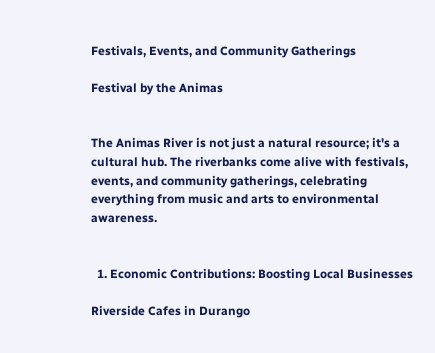Festivals, Events, and Community Gatherings

Festival by the Animas


The Animas River is not just a natural resource; it's a cultural hub. The riverbanks come alive with festivals, events, and community gatherings, celebrating everything from music and arts to environmental awareness.


  1. Economic Contributions: Boosting Local Businesses

Riverside Cafes in Durango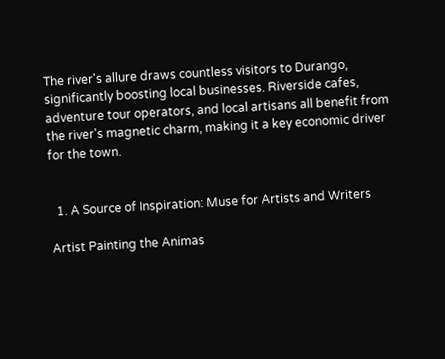The river's allure draws countless visitors to Durango, significantly boosting local businesses. Riverside cafes, adventure tour operators, and local artisans all benefit from the river's magnetic charm, making it a key economic driver for the town.


  1. A Source of Inspiration: Muse for Artists and Writers

Artist Painting the Animas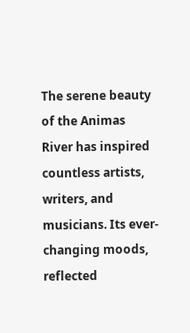The serene beauty of the Animas River has inspired countless artists, writers, and musicians. Its ever-changing moods, reflected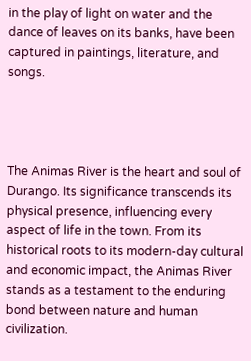in the play of light on water and the dance of leaves on its banks, have been captured in paintings, literature, and songs.




The Animas River is the heart and soul of Durango. Its significance transcends its physical presence, influencing every aspect of life in the town. From its historical roots to its modern-day cultural and economic impact, the Animas River stands as a testament to the enduring bond between nature and human civilization.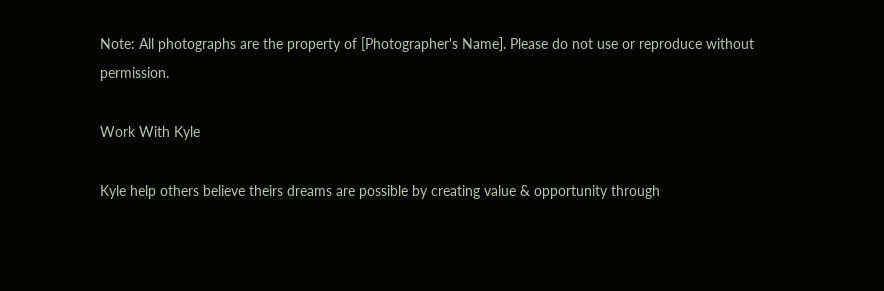Note: All photographs are the property of [Photographer's Name]. Please do not use or reproduce without permission.

Work With Kyle

Kyle help others believe theirs dreams are possible by creating value & opportunity through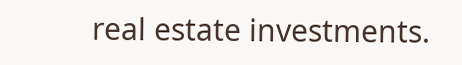real estate investments.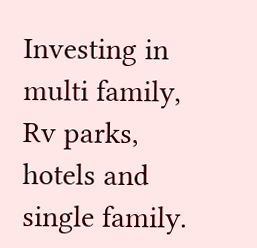Investing in multi family, Rv parks, hotels and single family.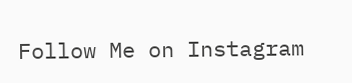Follow Me on Instagram